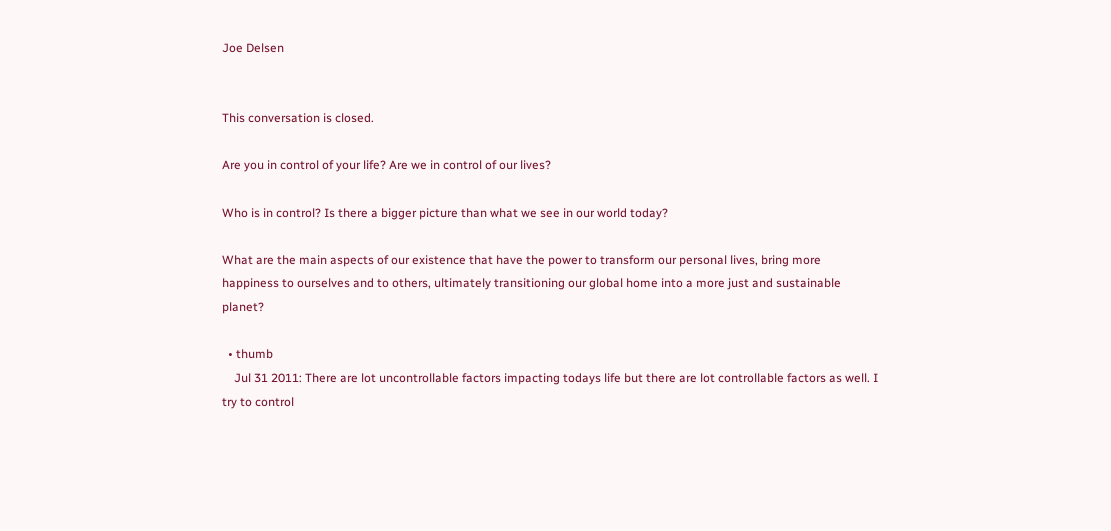Joe Delsen


This conversation is closed.

Are you in control of your life? Are we in control of our lives?

Who is in control? Is there a bigger picture than what we see in our world today?

What are the main aspects of our existence that have the power to transform our personal lives, bring more happiness to ourselves and to others, ultimately transitioning our global home into a more just and sustainable planet?

  • thumb
    Jul 31 2011: There are lot uncontrollable factors impacting todays life but there are lot controllable factors as well. I try to control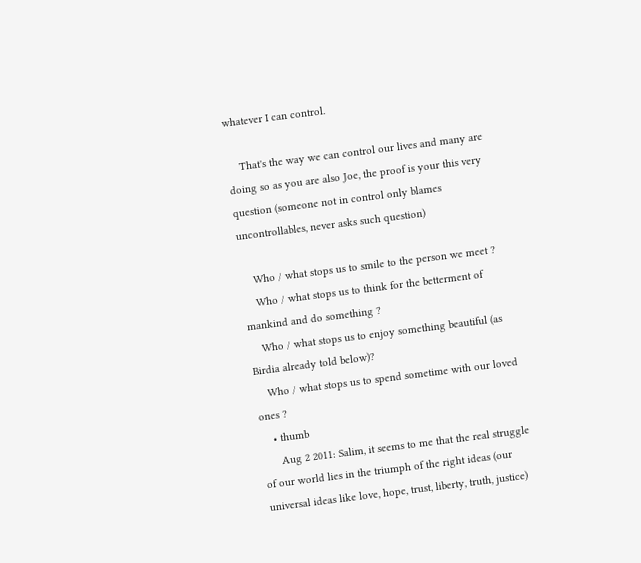whatever I can control.

    That's the way we can control our lives and many are doing so as you are also Joe, the proof is your this very question (someone not in control only blames uncontrollables, never asks such question)

    Who / what stops us to smile to the person we meet ?
    Who / what stops us to think for the betterment of mankind and do something ?
    Who / what stops us to enjoy something beautiful (as Birdia already told below)?
    Who / what stops us to spend sometime with our loved ones ?
    • thumb
      Aug 2 2011: Salim, it seems to me that the real struggle of our world lies in the triumph of the right ideas (our universal ideas like love, hope, trust, liberty, truth, justice)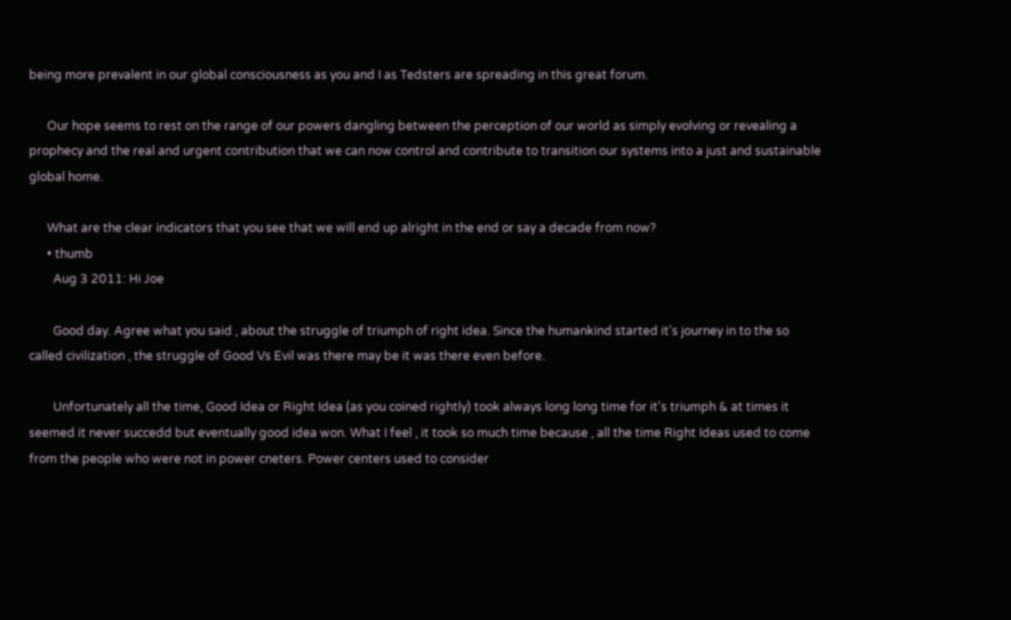being more prevalent in our global consciousness as you and I as Tedsters are spreading in this great forum.

      Our hope seems to rest on the range of our powers dangling between the perception of our world as simply evolving or revealing a prophecy and the real and urgent contribution that we can now control and contribute to transition our systems into a just and sustainable global home.

      What are the clear indicators that you see that we will end up alright in the end or say a decade from now?
      • thumb
        Aug 3 2011: Hi Joe

        Good day. Agree what you said , about the struggle of triumph of right idea. Since the humankind started it's journey in to the so called civilization , the struggle of Good Vs Evil was there may be it was there even before.

        Unfortunately all the time, Good Idea or Right Idea (as you coined rightly) took always long long time for it's triumph & at times it seemed it never succedd but eventually good idea won. What I feel , it took so much time because , all the time Right Ideas used to come from the people who were not in power cneters. Power centers used to consider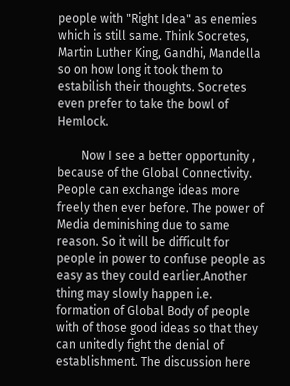people with "Right Idea" as enemies which is still same. Think Socretes, Martin Luther King, Gandhi, Mandella so on how long it took them to estabilish their thoughts. Socretes even prefer to take the bowl of Hemlock.

        Now I see a better opportunity , because of the Global Connectivity. People can exchange ideas more freely then ever before. The power of Media deminishing due to same reason. So it will be difficult for people in power to confuse people as easy as they could earlier.Another thing may slowly happen i.e. formation of Global Body of people with of those good ideas so that they can unitedly fight the denial of establishment. The discussion here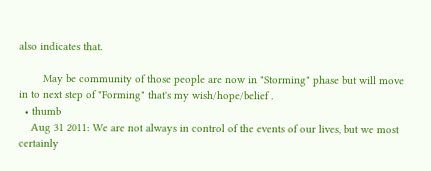also indicates that.

        May be community of those people are now in "Storming" phase but will move in to next step of "Forming" that's my wish/hope/belief .
  • thumb
    Aug 31 2011: We are not always in control of the events of our lives, but we most certainly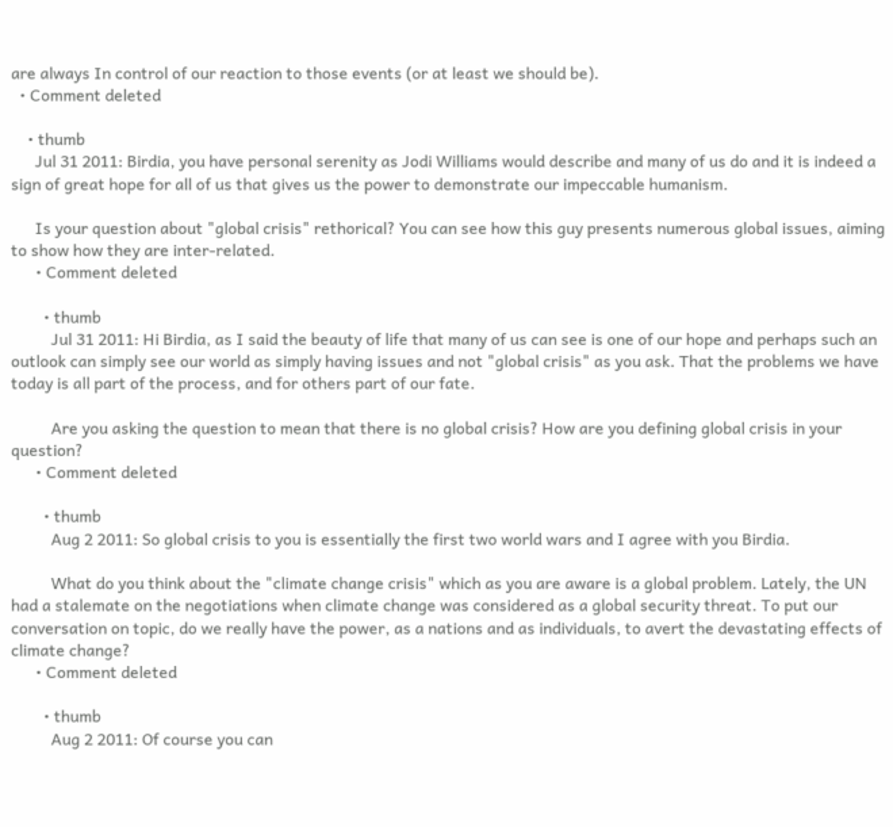are always In control of our reaction to those events (or at least we should be).
  • Comment deleted

    • thumb
      Jul 31 2011: Birdia, you have personal serenity as Jodi Williams would describe and many of us do and it is indeed a sign of great hope for all of us that gives us the power to demonstrate our impeccable humanism.

      Is your question about "global crisis" rethorical? You can see how this guy presents numerous global issues, aiming to show how they are inter-related.
      • Comment deleted

        • thumb
          Jul 31 2011: Hi Birdia, as I said the beauty of life that many of us can see is one of our hope and perhaps such an outlook can simply see our world as simply having issues and not "global crisis" as you ask. That the problems we have today is all part of the process, and for others part of our fate.

          Are you asking the question to mean that there is no global crisis? How are you defining global crisis in your question?
      • Comment deleted

        • thumb
          Aug 2 2011: So global crisis to you is essentially the first two world wars and I agree with you Birdia.

          What do you think about the "climate change crisis" which as you are aware is a global problem. Lately, the UN had a stalemate on the negotiations when climate change was considered as a global security threat. To put our conversation on topic, do we really have the power, as a nations and as individuals, to avert the devastating effects of climate change?
      • Comment deleted

        • thumb
          Aug 2 2011: Of course you can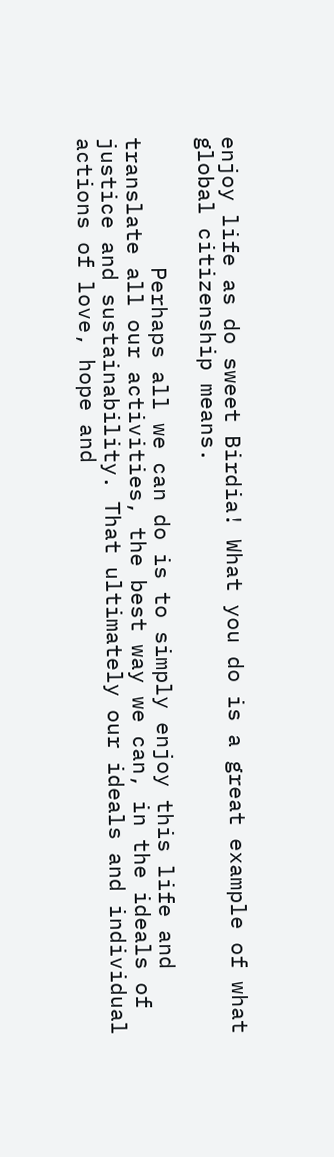enjoy life as do sweet Birdia! What you do is a great example of what global citizenship means.

          Perhaps all we can do is to simply enjoy this life and translate all our activities, the best way we can, in the ideals of justice and sustainability. That ultimately our ideals and individual actions of love, hope and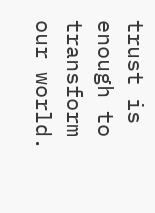trust is enough to transform our world.